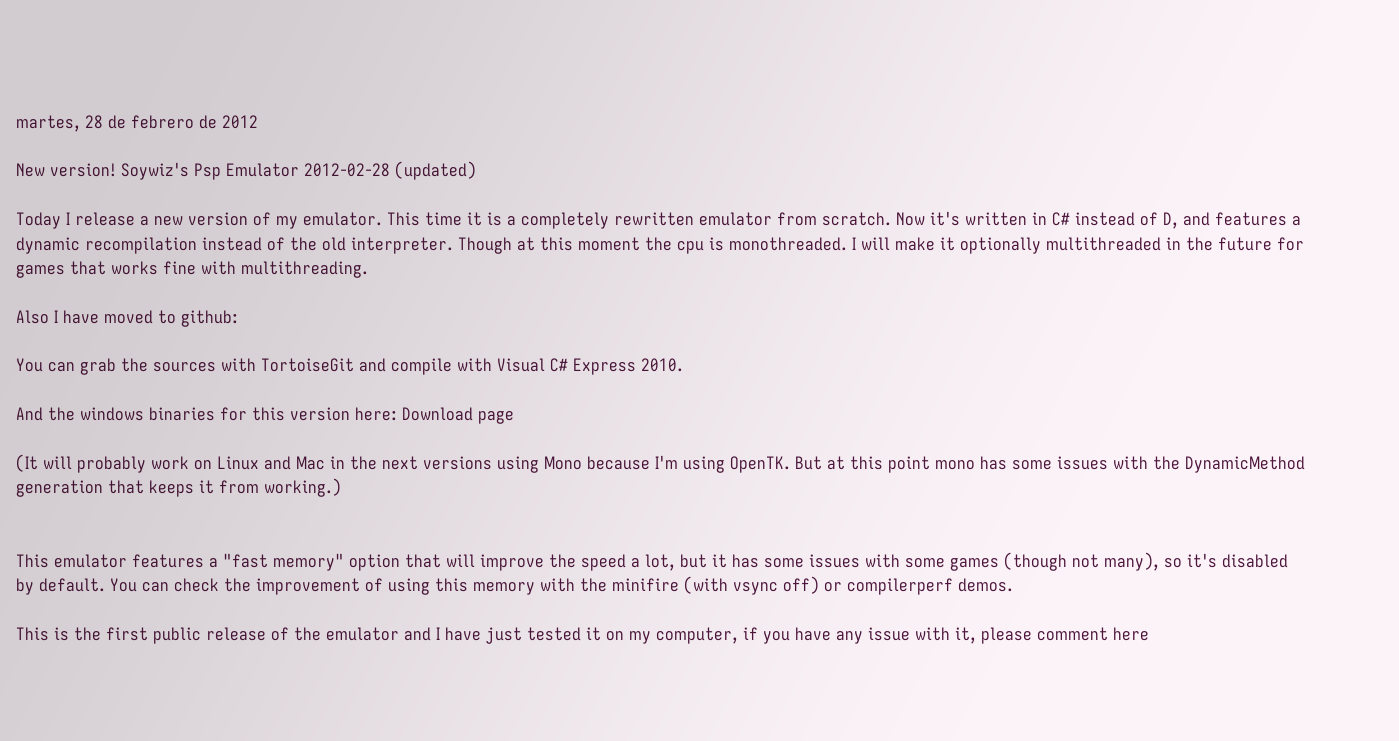martes, 28 de febrero de 2012

New version! Soywiz's Psp Emulator 2012-02-28 (updated)

Today I release a new version of my emulator. This time it is a completely rewritten emulator from scratch. Now it's written in C# instead of D, and features a dynamic recompilation instead of the old interpreter. Though at this moment the cpu is monothreaded. I will make it optionally multithreaded in the future for games that works fine with multithreading.

Also I have moved to github:

You can grab the sources with TortoiseGit and compile with Visual C# Express 2010.

And the windows binaries for this version here: Download page

(It will probably work on Linux and Mac in the next versions using Mono because I'm using OpenTK. But at this point mono has some issues with the DynamicMethod generation that keeps it from working.)


This emulator features a "fast memory" option that will improve the speed a lot, but it has some issues with some games (though not many), so it's disabled by default. You can check the improvement of using this memory with the minifire (with vsync off) or compilerperf demos.

This is the first public release of the emulator and I have just tested it on my computer, if you have any issue with it, please comment here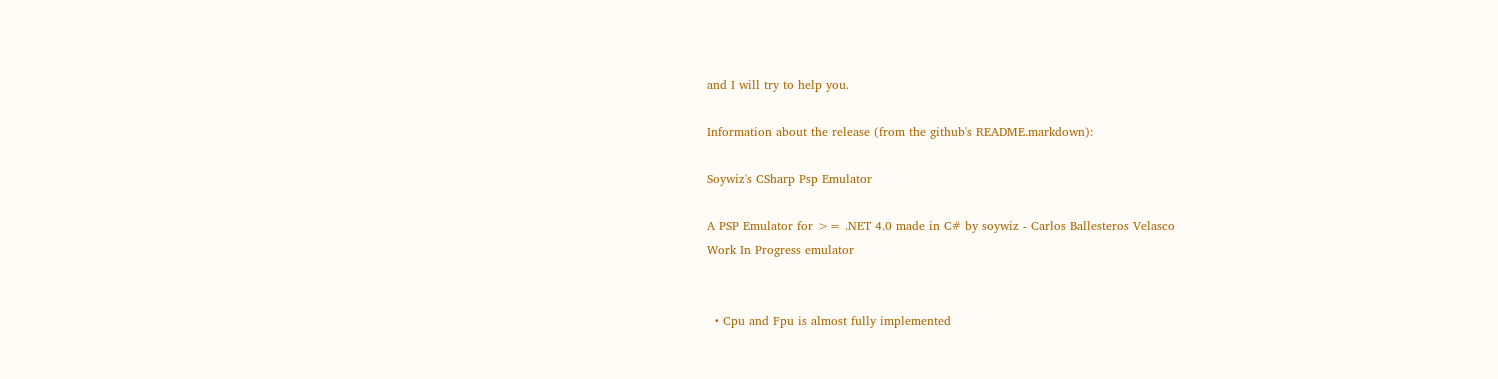and I will try to help you.

Information about the release (from the github's README.markdown):

Soywiz's CSharp Psp Emulator

A PSP Emulator for >= .NET 4.0 made in C# by soywiz - Carlos Ballesteros Velasco
Work In Progress emulator


  • Cpu and Fpu is almost fully implemented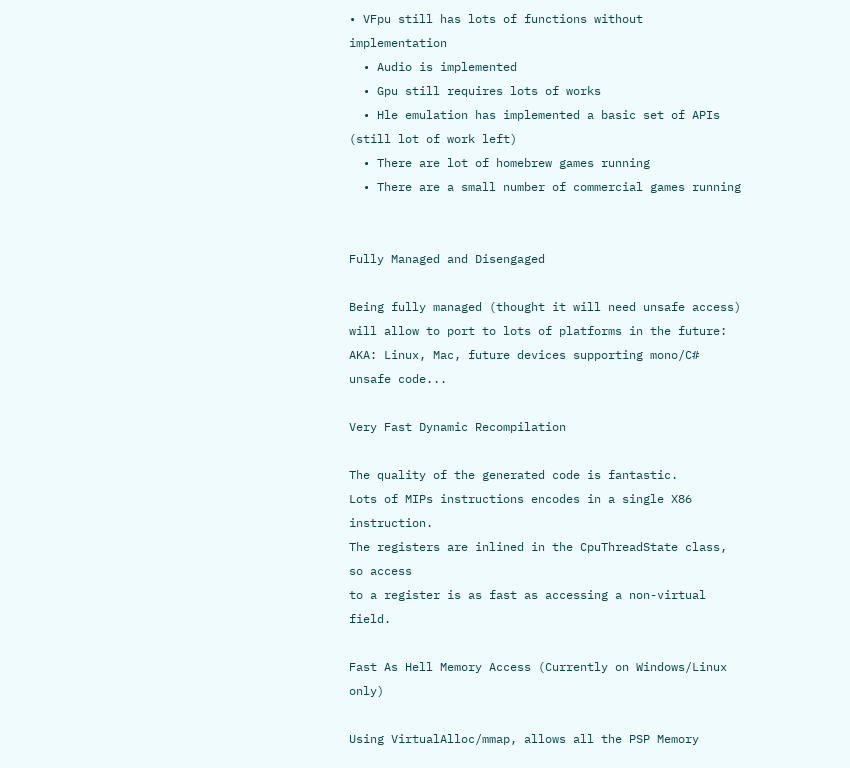• VFpu still has lots of functions without implementation
  • Audio is implemented
  • Gpu still requires lots of works
  • Hle emulation has implemented a basic set of APIs (still lot of work left)
  • There are lot of homebrew games running
  • There are a small number of commercial games running


Fully Managed and Disengaged

Being fully managed (thought it will need unsafe access) will allow to port to lots of platforms in the future: AKA: Linux, Mac, future devices supporting mono/C# unsafe code...

Very Fast Dynamic Recompilation

The quality of the generated code is fantastic.
Lots of MIPs instructions encodes in a single X86 instruction.
The registers are inlined in the CpuThreadState class, so access
to a register is as fast as accessing a non-virtual field.

Fast As Hell Memory Access (Currently on Windows/Linux only)

Using VirtualAlloc/mmap, allows all the PSP Memory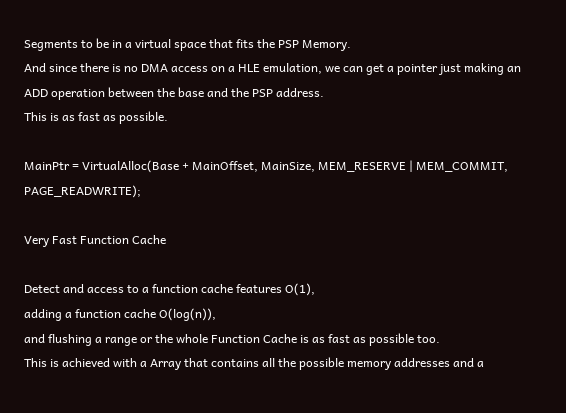Segments to be in a virtual space that fits the PSP Memory.
And since there is no DMA access on a HLE emulation, we can get a pointer just making an ADD operation between the base and the PSP address.
This is as fast as possible.

MainPtr = VirtualAlloc(Base + MainOffset, MainSize, MEM_RESERVE | MEM_COMMIT, PAGE_READWRITE);

Very Fast Function Cache

Detect and access to a function cache features O(1),
adding a function cache O(log(n)),
and flushing a range or the whole Function Cache is as fast as possible too.
This is achieved with a Array that contains all the possible memory addresses and a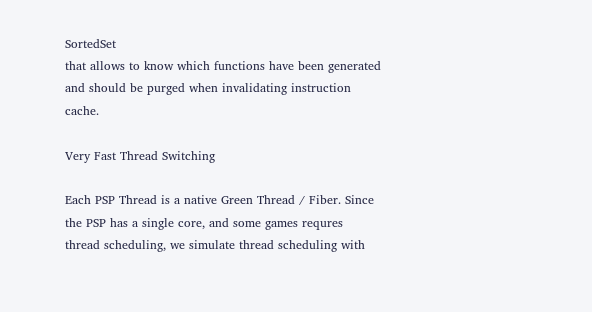SortedSet
that allows to know which functions have been generated and should be purged when invalidating instruction cache.

Very Fast Thread Switching

Each PSP Thread is a native Green Thread / Fiber. Since the PSP has a single core, and some games requres
thread scheduling, we simulate thread scheduling with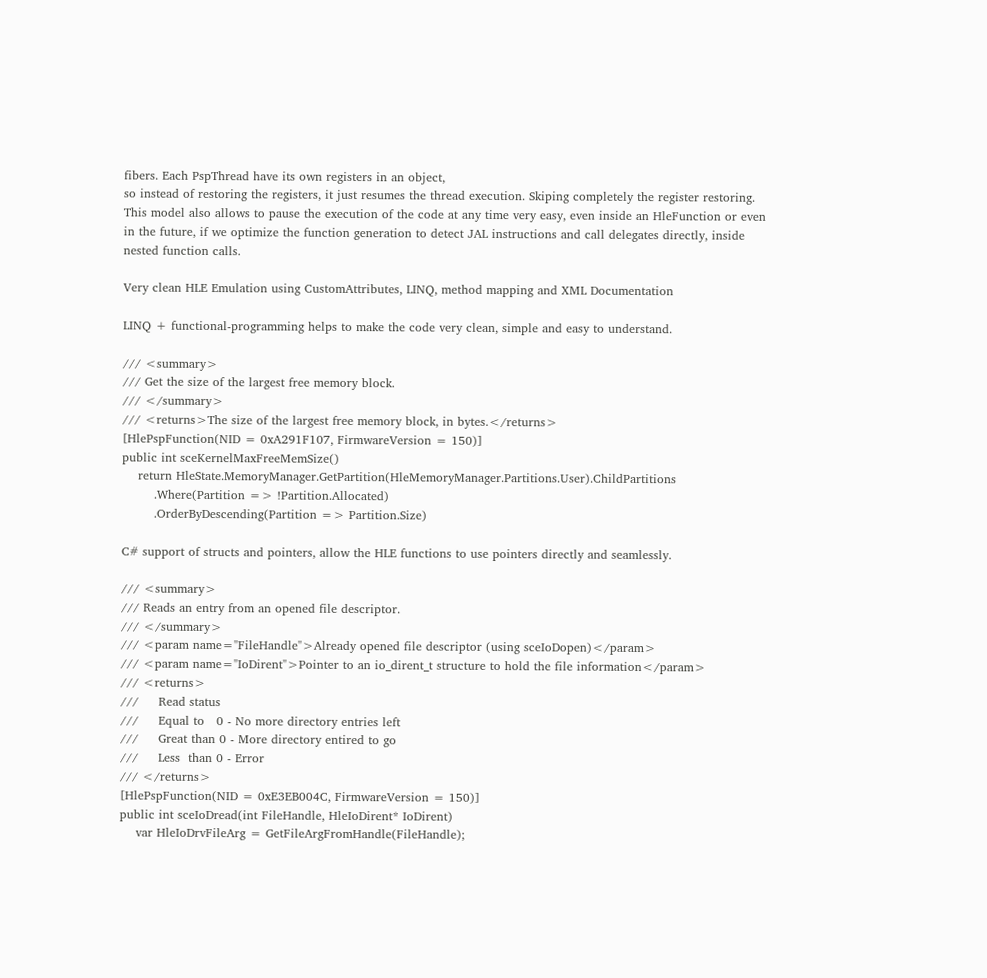fibers. Each PspThread have its own registers in an object,
so instead of restoring the registers, it just resumes the thread execution. Skiping completely the register restoring.
This model also allows to pause the execution of the code at any time very easy, even inside an HleFunction or even
in the future, if we optimize the function generation to detect JAL instructions and call delegates directly, inside
nested function calls.

Very clean HLE Emulation using CustomAttributes, LINQ, method mapping and XML Documentation

LINQ + functional-programming helps to make the code very clean, simple and easy to understand.

/// <summary>
/// Get the size of the largest free memory block.
/// </summary>
/// <returns>The size of the largest free memory block, in bytes.</returns>
[HlePspFunction(NID = 0xA291F107, FirmwareVersion = 150)]
public int sceKernelMaxFreeMemSize()
    return HleState.MemoryManager.GetPartition(HleMemoryManager.Partitions.User).ChildPartitions
        .Where(Partition => !Partition.Allocated)
        .OrderByDescending(Partition => Partition.Size)

C# support of structs and pointers, allow the HLE functions to use pointers directly and seamlessly.

/// <summary>
/// Reads an entry from an opened file descriptor.
/// </summary>
/// <param name="FileHandle">Already opened file descriptor (using sceIoDopen)</param>
/// <param name="IoDirent">Pointer to an io_dirent_t structure to hold the file information</param>
/// <returns>
///     Read status
///     Equal to   0 - No more directory entries left
///     Great than 0 - More directory entired to go
///     Less  than 0 - Error
/// </returns>
[HlePspFunction(NID = 0xE3EB004C, FirmwareVersion = 150)]
public int sceIoDread(int FileHandle, HleIoDirent* IoDirent)
    var HleIoDrvFileArg = GetFileArgFromHandle(FileHandle);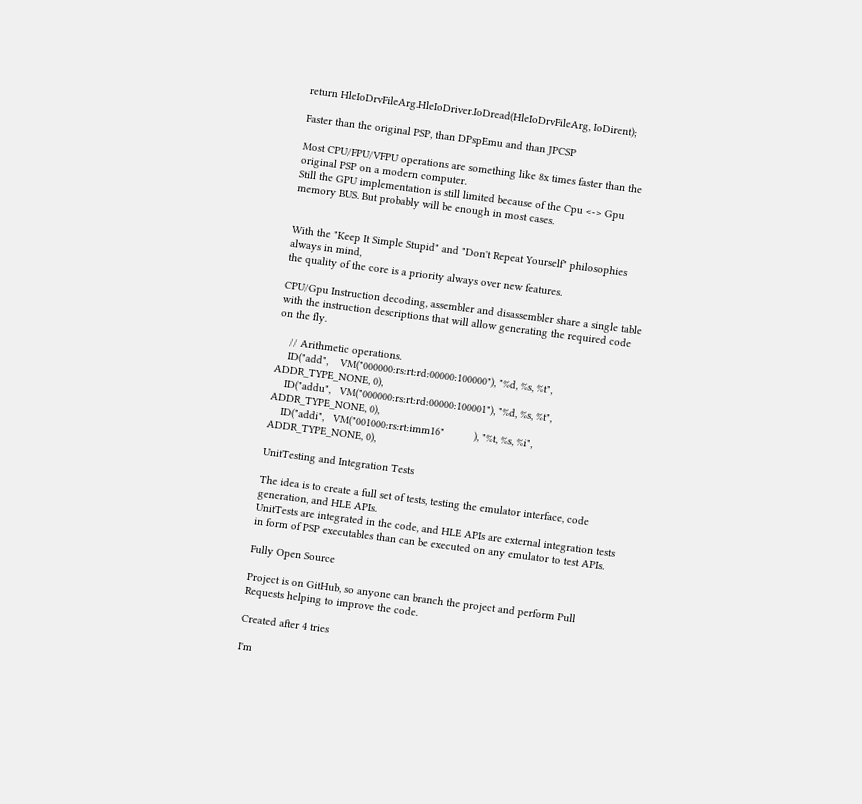return HleIoDrvFileArg.HleIoDriver.IoDread(HleIoDrvFileArg, IoDirent);

Faster than the original PSP, than DPspEmu and than JPCSP

Most CPU/FPU/VFPU operations are something like 8x times faster than the original PSP on a modern computer.
Still the GPU implementation is still limited because of the Cpu <-> Gpu memory BUS. But probably will be enough in most cases.


With the "Keep It Simple Stupid" and "Don't Repeat Yourself" philosophies always in mind,
the quality of the core is a priority always over new features.

CPU/Gpu Instruction decoding, assembler and disassembler share a single table with the instruction descriptions that will allow generating the required code on the fly.

    // Arithmetic operations.
    ID("add",    VM("000000:rs:rt:rd:00000:100000"), "%d, %s, %t", ADDR_TYPE_NONE, 0),
    ID("addu",   VM("000000:rs:rt:rd:00000:100001"), "%d, %s, %t", ADDR_TYPE_NONE, 0),
    ID("addi",   VM("001000:rs:rt:imm16"          ), "%t, %s, %i", ADDR_TYPE_NONE, 0),

UnitTesting and Integration Tests

The idea is to create a full set of tests, testing the emulator interface, code generation, and HLE APIs.
UnitTests are integrated in the code, and HLE APIs are external integration tests in form of PSP executables than can be executed on any emulator to test APIs.

Fully Open Source

Project is on GitHub, so anyone can branch the project and perform Pull Requests helping to improve the code.

Created after 4 tries

I'm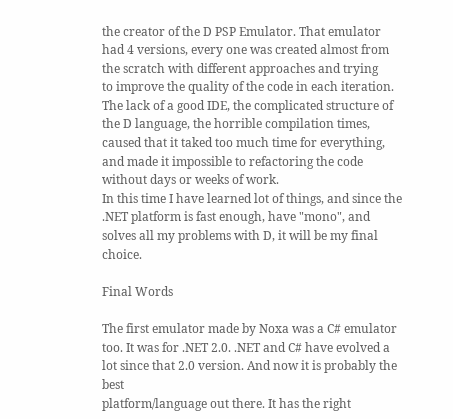the creator of the D PSP Emulator. That emulator had 4 versions, every one was created almost from the scratch with different approaches and trying
to improve the quality of the code in each iteration.
The lack of a good IDE, the complicated structure of the D language, the horrible compilation times, caused that it taked too much time for everything,
and made it impossible to refactoring the code without days or weeks of work.
In this time I have learned lot of things, and since the .NET platform is fast enough, have "mono", and solves all my problems with D, it will be my final choice.

Final Words

The first emulator made by Noxa was a C# emulator too. It was for .NET 2.0. .NET and C# have evolved a lot since that 2.0 version. And now it is probably the best
platform/language out there. It has the right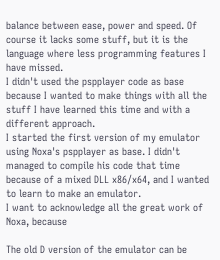balance between ease, power and speed. Of course it lacks some stuff, but it is the language where less programming features I have missed.
I didn't used the pspplayer code as base because I wanted to make things with all the stuff I have learned this time and with a different approach.
I started the first version of my emulator using Noxa's pspplayer as base. I didn't managed to compile his code that time because of a mixed DLL x86/x64, and I wanted to learn to make an emulator.
I want to acknowledge all the great work of Noxa, because

The old D version of the emulator can be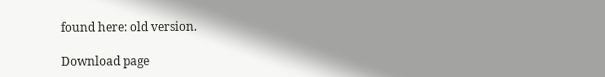found here: old version.

Download page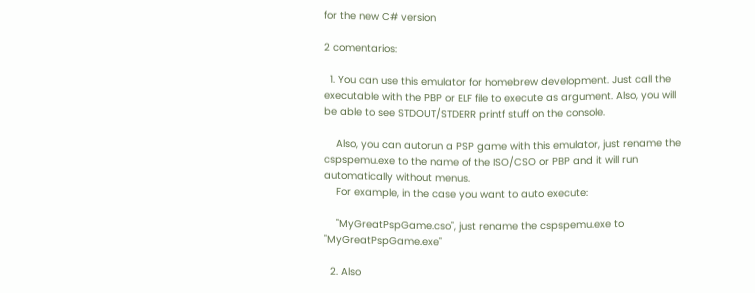for the new C# version

2 comentarios:

  1. You can use this emulator for homebrew development. Just call the executable with the PBP or ELF file to execute as argument. Also, you will be able to see STDOUT/STDERR printf stuff on the console.

    Also, you can autorun a PSP game with this emulator, just rename the cspspemu.exe to the name of the ISO/CSO or PBP and it will run automatically without menus.
    For example, in the case you want to auto execute:

    "MyGreatPspGame.cso", just rename the cspspemu.exe to "MyGreatPspGame.exe"

  2. Also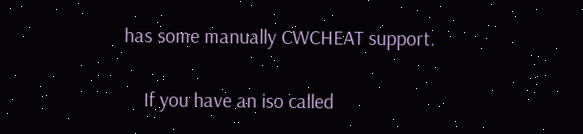has some manually CWCHEAT support.

    If you have an iso called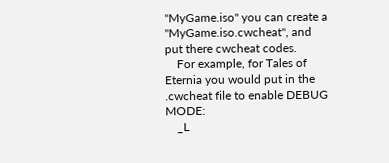"MyGame.iso" you can create a "MyGame.iso.cwcheat", and put there cwcheat codes.
    For example, for Tales of Eternia you would put in the .cwcheat file to enable DEBUG MODE:
    _L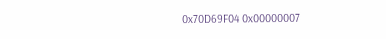0x70D69F04 0x00000007